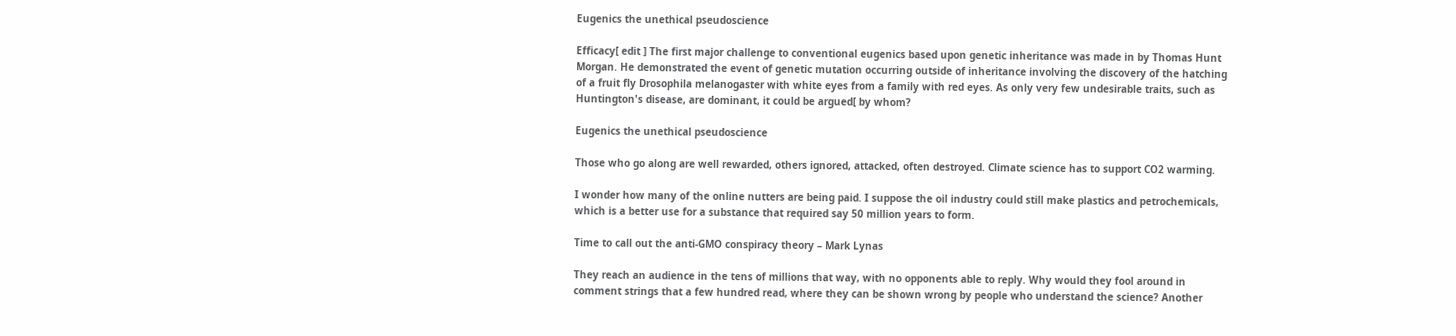Eugenics the unethical pseudoscience

Efficacy[ edit ] The first major challenge to conventional eugenics based upon genetic inheritance was made in by Thomas Hunt Morgan. He demonstrated the event of genetic mutation occurring outside of inheritance involving the discovery of the hatching of a fruit fly Drosophila melanogaster with white eyes from a family with red eyes. As only very few undesirable traits, such as Huntington's disease, are dominant, it could be argued[ by whom?

Eugenics the unethical pseudoscience

Those who go along are well rewarded, others ignored, attacked, often destroyed. Climate science has to support CO2 warming.

I wonder how many of the online nutters are being paid. I suppose the oil industry could still make plastics and petrochemicals, which is a better use for a substance that required say 50 million years to form.

Time to call out the anti-GMO conspiracy theory – Mark Lynas

They reach an audience in the tens of millions that way, with no opponents able to reply. Why would they fool around in comment strings that a few hundred read, where they can be shown wrong by people who understand the science? Another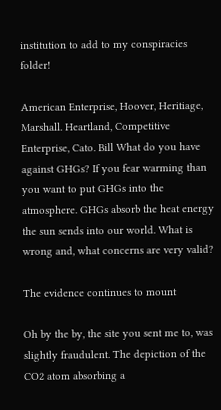institution to add to my conspiracies folder!

American Enterprise, Hoover, Heritiage, Marshall. Heartland, Competitive Enterprise, Cato. Bill What do you have against GHGs? If you fear warming than you want to put GHGs into the atmosphere. GHGs absorb the heat energy the sun sends into our world. What is wrong and, what concerns are very valid?

The evidence continues to mount

Oh by the by, the site you sent me to, was slightly fraudulent. The depiction of the CO2 atom absorbing a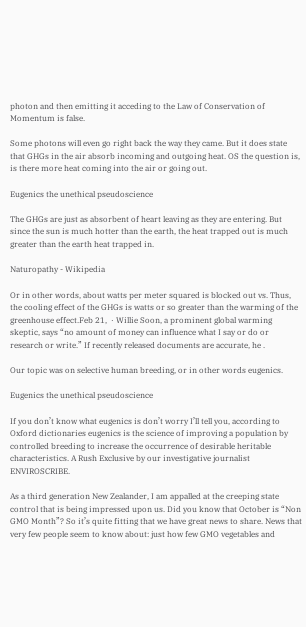photon and then emitting it acceding to the Law of Conservation of Momentum is false.

Some photons will even go right back the way they came. But it does state that GHGs in the air absorb incoming and outgoing heat. OS the question is, is there more heat coming into the air or going out.

Eugenics the unethical pseudoscience

The GHGs are just as absorbent of heart leaving as they are entering. But since the sun is much hotter than the earth, the heat trapped out is much greater than the earth heat trapped in.

Naturopathy - Wikipedia

Or in other words, about watts per meter squared is blocked out vs. Thus, the cooling effect of the GHGs is watts or so greater than the warming of the greenhouse effect.Feb 21,  · Willie Soon, a prominent global warming skeptic, says “no amount of money can influence what I say or do or research or write.” If recently released documents are accurate, he .

Our topic was on selective human breeding, or in other words eugenics.

Eugenics the unethical pseudoscience

If you don’t know what eugenics is don’t worry I’ll tell you, according to Oxford dictionaries eugenics is the science of improving a population by controlled breeding to increase the occurrence of desirable heritable characteristics. A Rush Exclusive by our investigative journalist ENVIROSCRIBE.

As a third generation New Zealander, I am appalled at the creeping state control that is being impressed upon us. Did you know that October is “Non GMO Month”? So it’s quite fitting that we have great news to share. News that very few people seem to know about: just how few GMO vegetables and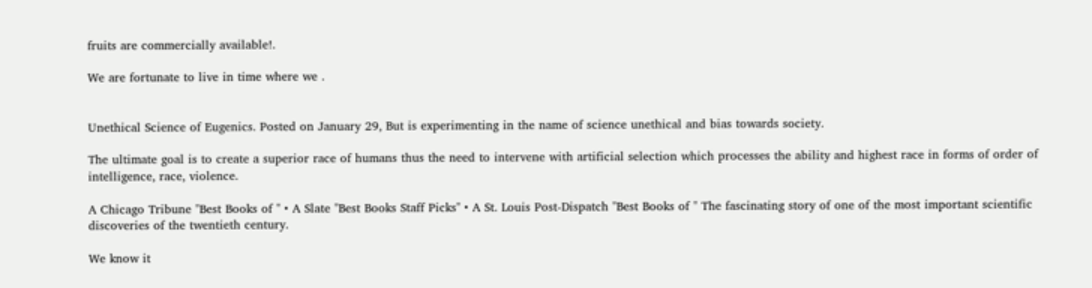fruits are commercially available!.

We are fortunate to live in time where we .


Unethical Science of Eugenics. Posted on January 29, But is experimenting in the name of science unethical and bias towards society.

The ultimate goal is to create a superior race of humans thus the need to intervene with artificial selection which processes the ability and highest race in forms of order of intelligence, race, violence.

A Chicago Tribune "Best Books of " • A Slate "Best Books Staff Picks" • A St. Louis Post-Dispatch "Best Books of " The fascinating story of one of the most important scientific discoveries of the twentieth century.

We know it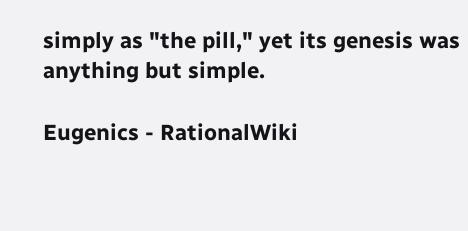simply as "the pill," yet its genesis was anything but simple.

Eugenics - RationalWiki